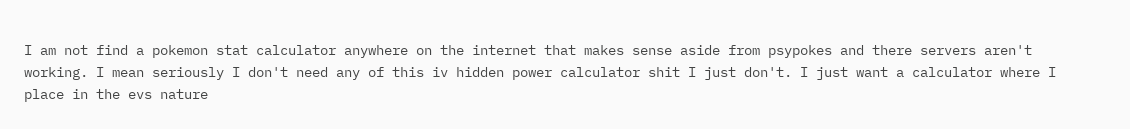I am not find a pokemon stat calculator anywhere on the internet that makes sense aside from psypokes and there servers aren't working. I mean seriously I don't need any of this iv hidden power calculator shit I just don't. I just want a calculator where I place in the evs nature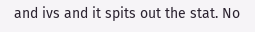and ivs and it spits out the stat. No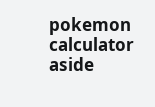pokemon calculator aside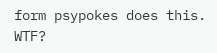form psypokes does this. WTF?